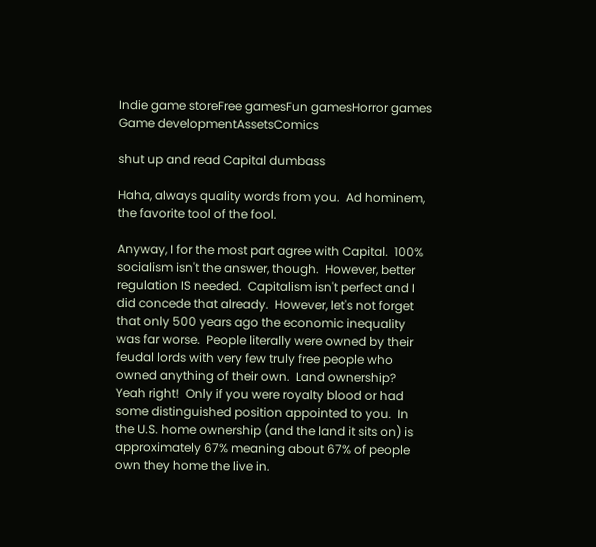Indie game storeFree gamesFun gamesHorror games
Game developmentAssetsComics

shut up and read Capital dumbass

Haha, always quality words from you.  Ad hominem, the favorite tool of the fool.

Anyway, I for the most part agree with Capital.  100% socialism isn't the answer, though.  However, better regulation IS needed.  Capitalism isn't perfect and I did concede that already.  However, let's not forget that only 500 years ago the economic inequality was far worse.  People literally were owned by their feudal lords with very few truly free people who owned anything of their own.  Land ownership?  Yeah right!  Only if you were royalty blood or had some distinguished position appointed to you.  In the U.S. home ownership (and the land it sits on) is approximately 67% meaning about 67% of people own they home the live in.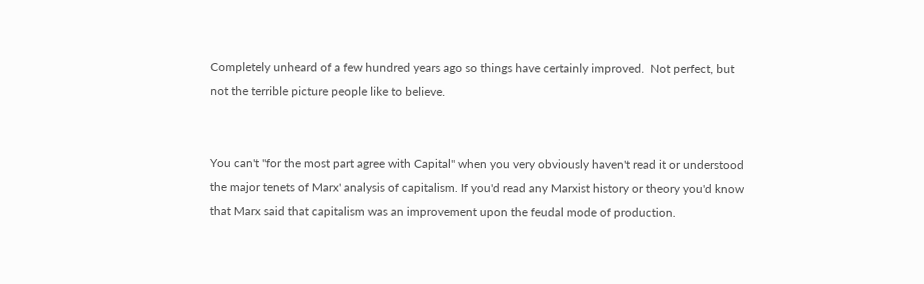Completely unheard of a few hundred years ago so things have certainly improved.  Not perfect, but not the terrible picture people like to believe.


You can't "for the most part agree with Capital" when you very obviously haven't read it or understood the major tenets of Marx' analysis of capitalism. If you'd read any Marxist history or theory you'd know that Marx said that capitalism was an improvement upon the feudal mode of production.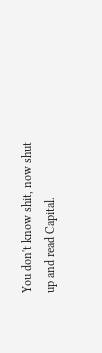You don't know shit, now shut up and read Capital.